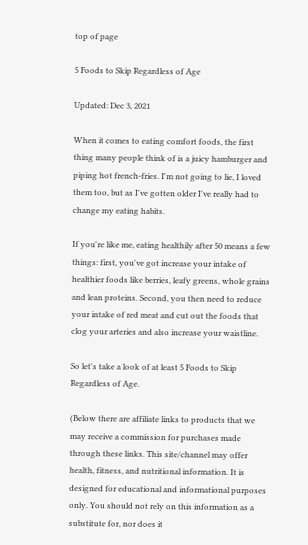top of page

5 Foods to Skip Regardless of Age

Updated: Dec 3, 2021

When it comes to eating comfort foods, the first thing many people think of is a juicy hamburger and piping hot french-fries. I'm not going to lie, I loved them too, but as I've gotten older I've really had to change my eating habits.

If you're like me, eating healthily after 50 means a few things: first, you've got increase your intake of healthier foods like berries, leafy greens, whole grains and lean proteins. Second, you then need to reduce your intake of red meat and cut out the foods that clog your arteries and also increase your waistline.

So let's take a look of at least 5 Foods to Skip Regardless of Age.

(Below there are affiliate links to products that we may receive a commission for purchases made through these links. This site/channel may offer health, fitness, and nutritional information. It is designed for educational and informational purposes only. You should not rely on this information as a substitute for, nor does it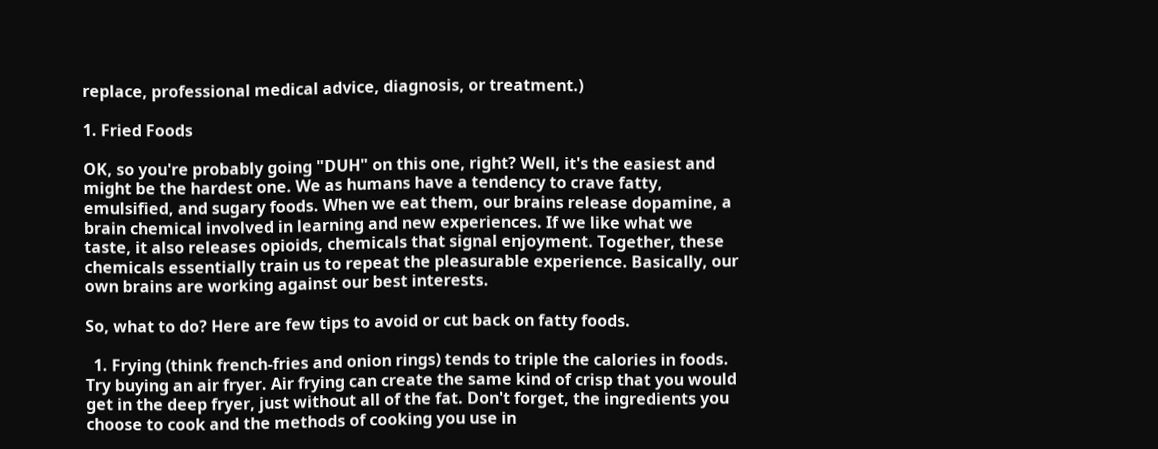replace, professional medical advice, diagnosis, or treatment.)

1. Fried Foods

OK, so you're probably going "DUH" on this one, right? Well, it's the easiest and might be the hardest one. We as humans have a tendency to crave fatty, emulsified, and sugary foods. When we eat them, our brains release dopamine, a brain chemical involved in learning and new experiences. If we like what we taste, it also releases opioids, chemicals that signal enjoyment. Together, these chemicals essentially train us to repeat the pleasurable experience. Basically, our own brains are working against our best interests.

So, what to do? Here are few tips to avoid or cut back on fatty foods.

  1. Frying (think french-fries and onion rings) tends to triple the calories in foods. Try buying an air fryer. Air frying can create the same kind of crisp that you would get in the deep fryer, just without all of the fat. Don't forget, the ingredients you choose to cook and the methods of cooking you use in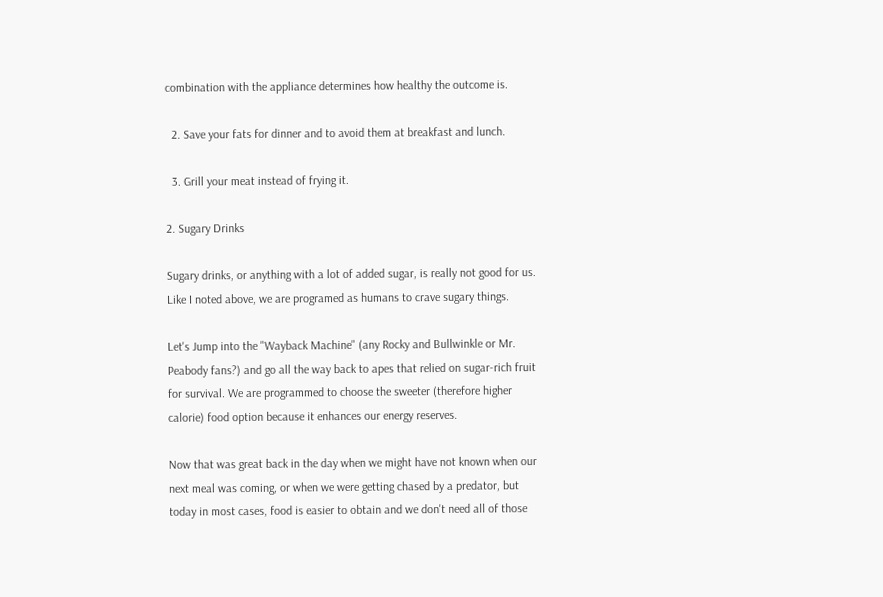combination with the appliance determines how healthy the outcome is.

  2. Save your fats for dinner and to avoid them at breakfast and lunch.

  3. Grill your meat instead of frying it.

2. Sugary Drinks

Sugary drinks, or anything with a lot of added sugar, is really not good for us. Like I noted above, we are programed as humans to crave sugary things.

Let's Jump into the "Wayback Machine" (any Rocky and Bullwinkle or Mr. Peabody fans?) and go all the way back to apes that relied on sugar-rich fruit for survival. We are programmed to choose the sweeter (therefore higher calorie) food option because it enhances our energy reserves.

Now that was great back in the day when we might have not known when our next meal was coming, or when we were getting chased by a predator, but today in most cases, food is easier to obtain and we don't need all of those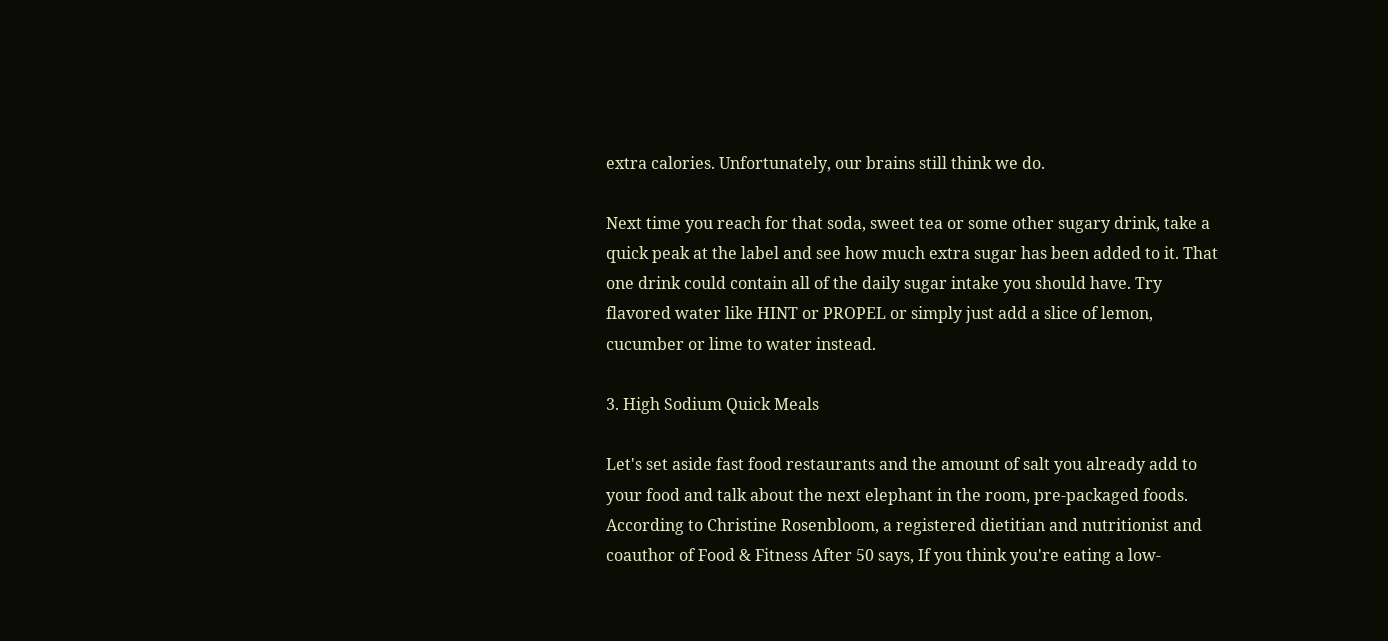extra calories. Unfortunately, our brains still think we do.

Next time you reach for that soda, sweet tea or some other sugary drink, take a quick peak at the label and see how much extra sugar has been added to it. That one drink could contain all of the daily sugar intake you should have. Try flavored water like HINT or PROPEL or simply just add a slice of lemon, cucumber or lime to water instead.

3. High Sodium Quick Meals

Let's set aside fast food restaurants and the amount of salt you already add to your food and talk about the next elephant in the room, pre-packaged foods. According to Christine Rosenbloom, a registered dietitian and nutritionist and coauthor of Food & Fitness After 50 says, If you think you're eating a low-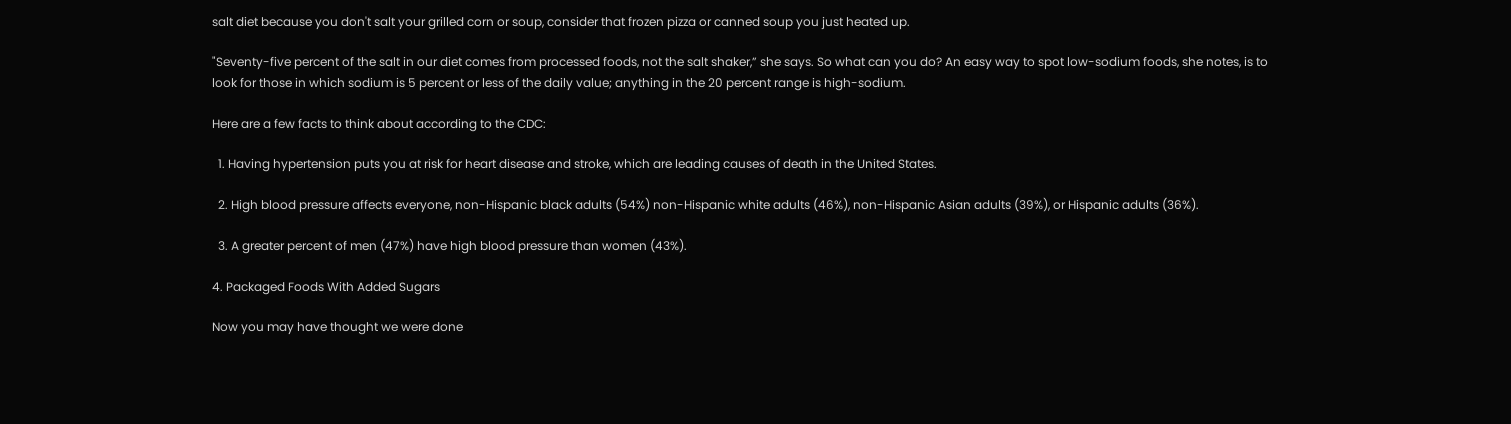salt diet because you don't salt your grilled corn or soup, consider that frozen pizza or canned soup you just heated up.

"Seventy-five percent of the salt in our diet comes from processed foods, not the salt shaker,” she says. So what can you do? An easy way to spot low-sodium foods, she notes, is to look for those in which sodium is 5 percent or less of the daily value; anything in the 20 percent range is high-sodium.

Here are a few facts to think about according to the CDC:

  1. Having hypertension puts you at risk for heart disease and stroke, which are leading causes of death in the United States.

  2. High blood pressure affects everyone, non-Hispanic black adults (54%) non-Hispanic white adults (46%), non-Hispanic Asian adults (39%), or Hispanic adults (36%).

  3. A greater percent of men (47%) have high blood pressure than women (43%).

4. Packaged Foods With Added Sugars

Now you may have thought we were done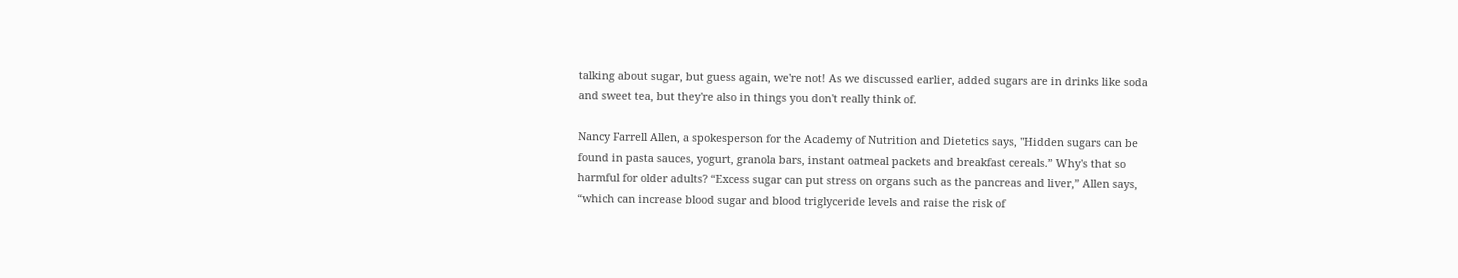talking about sugar, but guess again, we're not! As we discussed earlier, added sugars are in drinks like soda and sweet tea, but they're also in things you don't really think of.

Nancy Farrell Allen, a spokesperson for the Academy of Nutrition and Dietetics says, "Hidden sugars can be found in pasta sauces, yogurt, granola bars, instant oatmeal packets and breakfast cereals.” Why's that so harmful for older adults? “Excess sugar can put stress on organs such as the pancreas and liver,” Allen says, “which can increase blood sugar and blood triglyceride levels and raise the risk of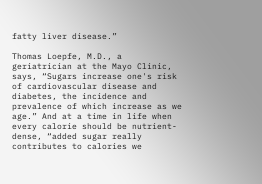fatty liver disease.”

Thomas Loepfe, M.D., a geriatrician at the Mayo Clinic, says, “Sugars increase one's risk of cardiovascular disease and diabetes, the incidence and prevalence of which increase as we age.” And at a time in life when every calorie should be nutrient-dense, “added sugar really contributes to calories we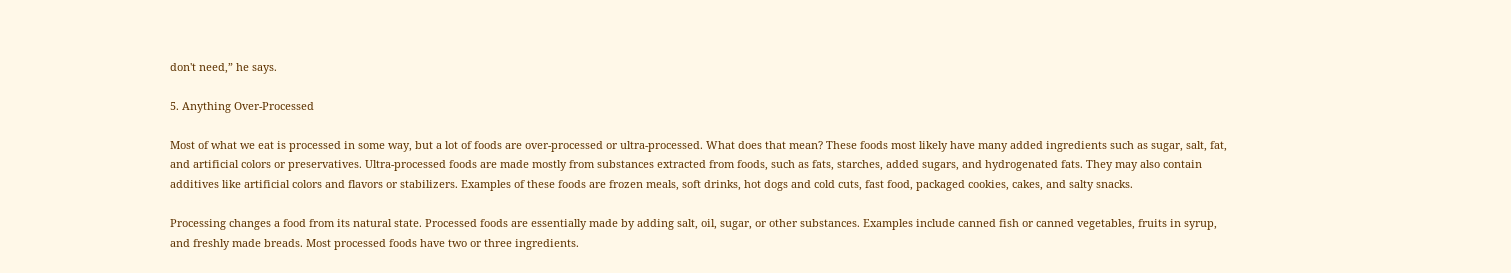don't need,” he says.

5. Anything Over-Processed

Most of what we eat is processed in some way, but a lot of foods are over-processed or ultra-processed. What does that mean? These foods most likely have many added ingredients such as sugar, salt, fat, and artificial colors or preservatives. Ultra-processed foods are made mostly from substances extracted from foods, such as fats, starches, added sugars, and hydrogenated fats. They may also contain additives like artificial colors and flavors or stabilizers. Examples of these foods are frozen meals, soft drinks, hot dogs and cold cuts, fast food, packaged cookies, cakes, and salty snacks.

Processing changes a food from its natural state. Processed foods are essentially made by adding salt, oil, sugar, or other substances. Examples include canned fish or canned vegetables, fruits in syrup, and freshly made breads. Most processed foods have two or three ingredients.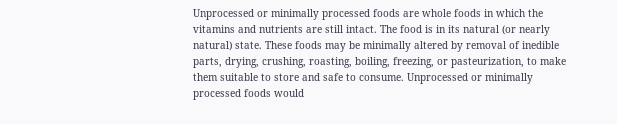Unprocessed or minimally processed foods are whole foods in which the vitamins and nutrients are still intact. The food is in its natural (or nearly natural) state. These foods may be minimally altered by removal of inedible parts, drying, crushing, roasting, boiling, freezing, or pasteurization, to make them suitable to store and safe to consume. Unprocessed or minimally processed foods would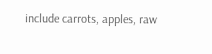include carrots, apples, raw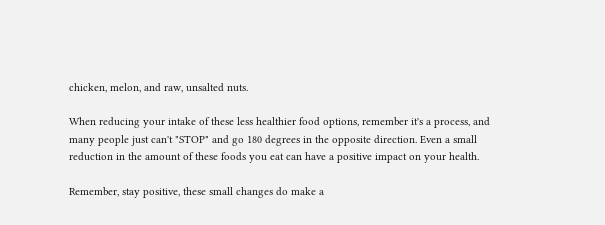chicken, melon, and raw, unsalted nuts.

When reducing your intake of these less healthier food options, remember it's a process, and many people just can't "STOP" and go 180 degrees in the opposite direction. Even a small reduction in the amount of these foods you eat can have a positive impact on your health.

Remember, stay positive, these small changes do make a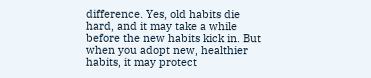difference. Yes, old habits die hard, and it may take a while before the new habits kick in. But when you adopt new, healthier habits, it may protect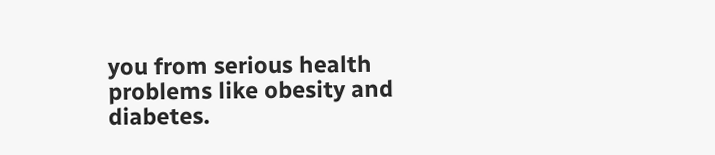you from serious health problems like obesity and diabetes.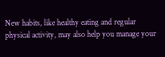New habits, like healthy eating and regular physical activity, may also help you manage your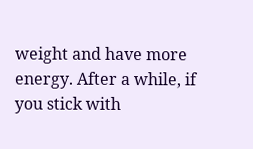weight and have more energy. After a while, if you stick with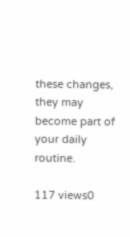these changes, they may become part of your daily routine.

117 views0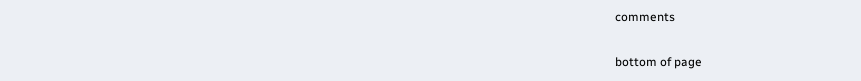comments


bottom of page